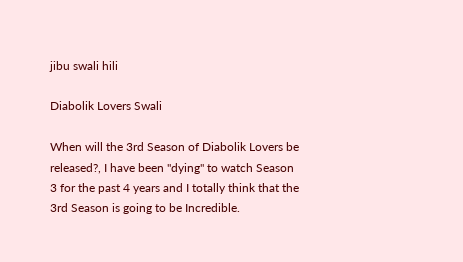jibu swali hili

Diabolik Lovers Swali

When will the 3rd Season of Diabolik Lovers be released?, I have been "dying" to watch Season 3 for the past 4 years and I totally think that the 3rd Season is going to be Incredible.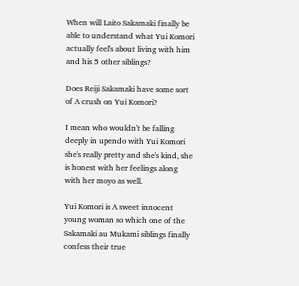When will Laito Sakamaki finally be able to understand what Yui Komori actually feel's about living with him and his 5 other siblings?

Does Reiji Sakamaki have some sort of A crush on Yui Komori?

I mean who wouldn't be falling deeply in upendo with Yui Komori she's really pretty and she's kind, she is honest with her feelings along with her moyo as well.

Yui Komori is A sweet innocent young woman so which one of the Sakamaki au Mukami siblings finally confess their true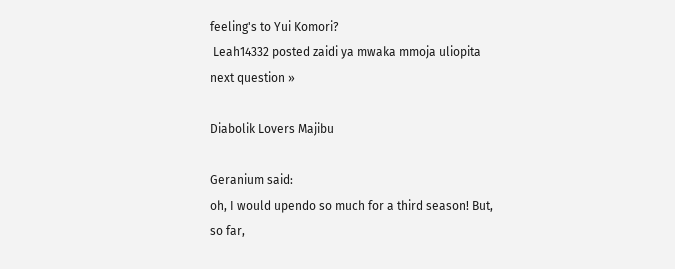feeling's to Yui Komori?
 Leah14332 posted zaidi ya mwaka mmoja uliopita
next question »

Diabolik Lovers Majibu

Geranium said:
oh, I would upendo so much for a third season! But, so far,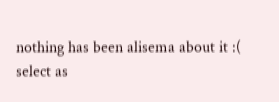nothing has been alisema about it :(
select as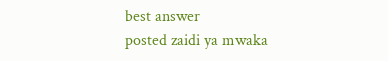best answer
posted zaidi ya mwaka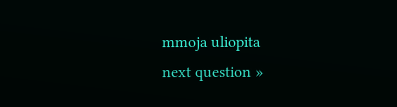mmoja uliopita
next question »